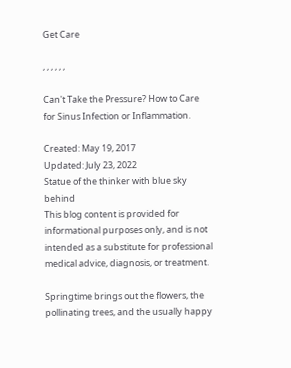Get Care

, , , , , ,

Can't Take the Pressure? How to Care for Sinus Infection or Inflammation.

Created: May 19, 2017
Updated: July 23, 2022
Statue of the thinker with blue sky behind
This blog content is provided for informational purposes only, and is not intended as a substitute for professional medical advice, diagnosis, or treatment.

Springtime brings out the flowers, the pollinating trees, and the usually happy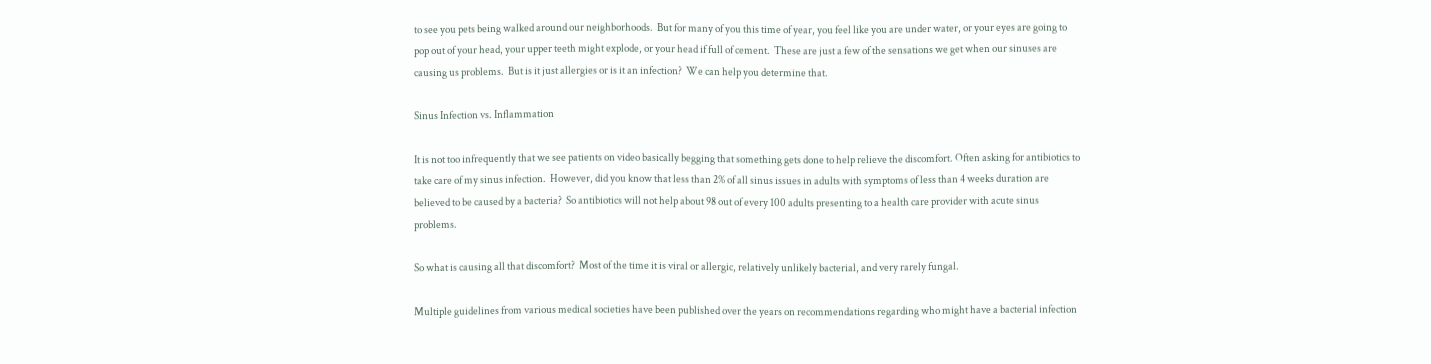to see you pets being walked around our neighborhoods.  But for many of you this time of year, you feel like you are under water, or your eyes are going to pop out of your head, your upper teeth might explode, or your head if full of cement.  These are just a few of the sensations we get when our sinuses are causing us problems.  But is it just allergies or is it an infection?  We can help you determine that.

Sinus Infection vs. Inflammation

It is not too infrequently that we see patients on video basically begging that something gets done to help relieve the discomfort. Often asking for antibiotics to take care of my sinus infection.  However, did you know that less than 2% of all sinus issues in adults with symptoms of less than 4 weeks duration are believed to be caused by a bacteria?  So antibiotics will not help about 98 out of every 100 adults presenting to a health care provider with acute sinus problems.

So what is causing all that discomfort?  Most of the time it is viral or allergic, relatively unlikely bacterial, and very rarely fungal.

Multiple guidelines from various medical societies have been published over the years on recommendations regarding who might have a bacterial infection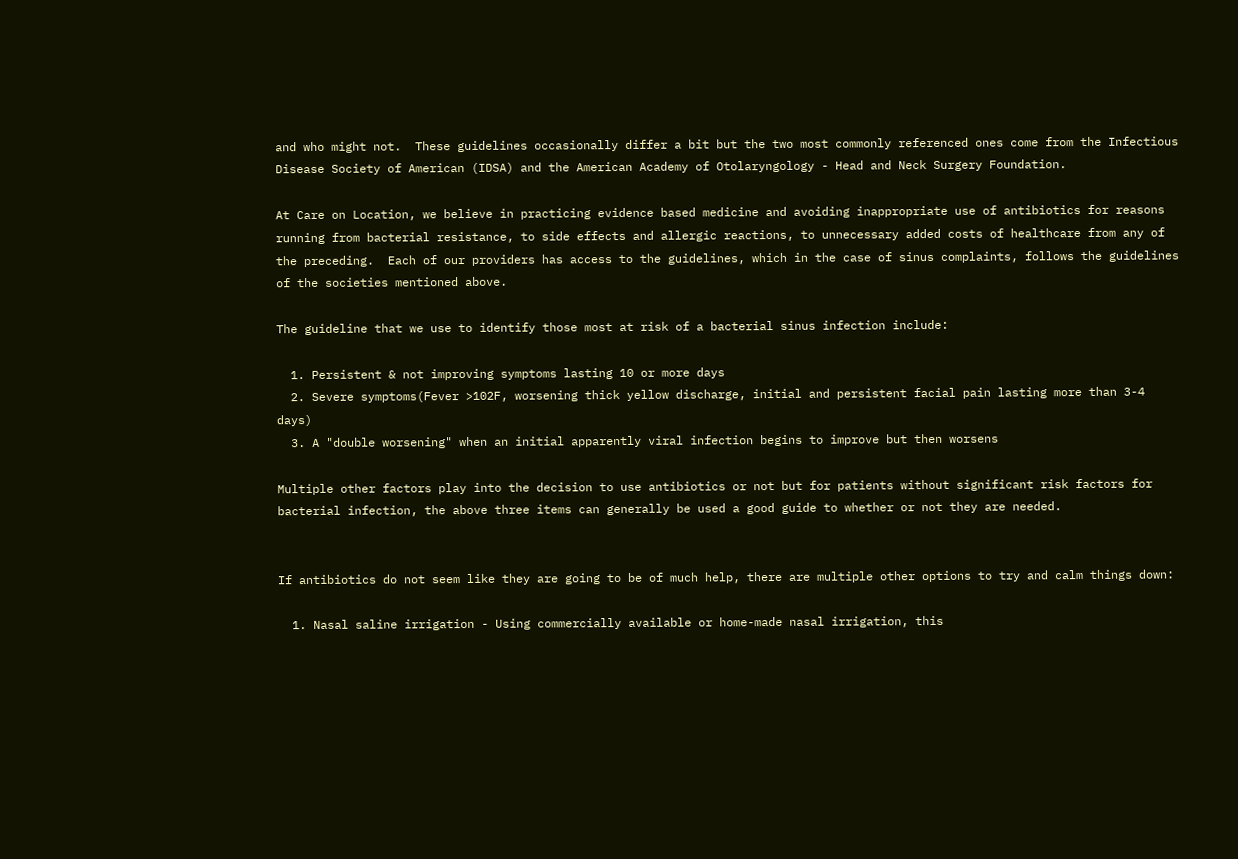and who might not.  These guidelines occasionally differ a bit but the two most commonly referenced ones come from the Infectious Disease Society of American (IDSA) and the American Academy of Otolaryngology - Head and Neck Surgery Foundation.

At Care on Location, we believe in practicing evidence based medicine and avoiding inappropriate use of antibiotics for reasons running from bacterial resistance, to side effects and allergic reactions, to unnecessary added costs of healthcare from any of the preceding.  Each of our providers has access to the guidelines, which in the case of sinus complaints, follows the guidelines of the societies mentioned above.

The guideline that we use to identify those most at risk of a bacterial sinus infection include:

  1. Persistent & not improving symptoms lasting 10 or more days
  2. Severe symptoms(Fever >102F, worsening thick yellow discharge, initial and persistent facial pain lasting more than 3-4 days)
  3. A "double worsening" when an initial apparently viral infection begins to improve but then worsens

Multiple other factors play into the decision to use antibiotics or not but for patients without significant risk factors for bacterial infection, the above three items can generally be used a good guide to whether or not they are needed.


If antibiotics do not seem like they are going to be of much help, there are multiple other options to try and calm things down:

  1. Nasal saline irrigation - Using commercially available or home-made nasal irrigation, this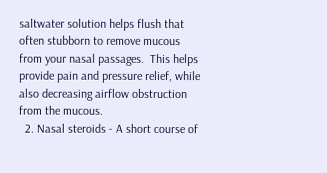saltwater solution helps flush that often stubborn to remove mucous from your nasal passages.  This helps provide pain and pressure relief, while also decreasing airflow obstruction from the mucous.
  2. Nasal steroids - A short course of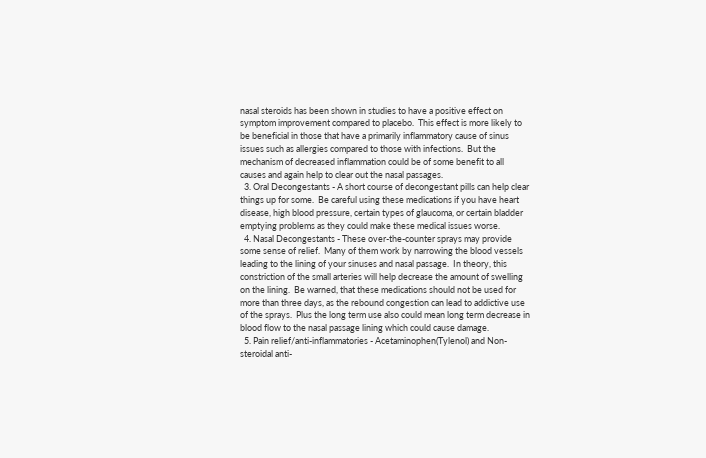nasal steroids has been shown in studies to have a positive effect on symptom improvement compared to placebo.  This effect is more likely to be beneficial in those that have a primarily inflammatory cause of sinus issues such as allergies compared to those with infections.  But the mechanism of decreased inflammation could be of some benefit to all causes and again help to clear out the nasal passages.
  3. Oral Decongestants - A short course of decongestant pills can help clear things up for some.  Be careful using these medications if you have heart disease, high blood pressure, certain types of glaucoma, or certain bladder emptying problems as they could make these medical issues worse.
  4. Nasal Decongestants - These over-the-counter sprays may provide some sense of relief.  Many of them work by narrowing the blood vessels leading to the lining of your sinuses and nasal passage.  In theory, this constriction of the small arteries will help decrease the amount of swelling on the lining.  Be warned, that these medications should not be used for more than three days, as the rebound congestion can lead to addictive use of the sprays.  Plus the long term use also could mean long term decrease in blood flow to the nasal passage lining which could cause damage.
  5. Pain relief/anti-inflammatories - Acetaminophen(Tylenol) and Non-steroidal anti-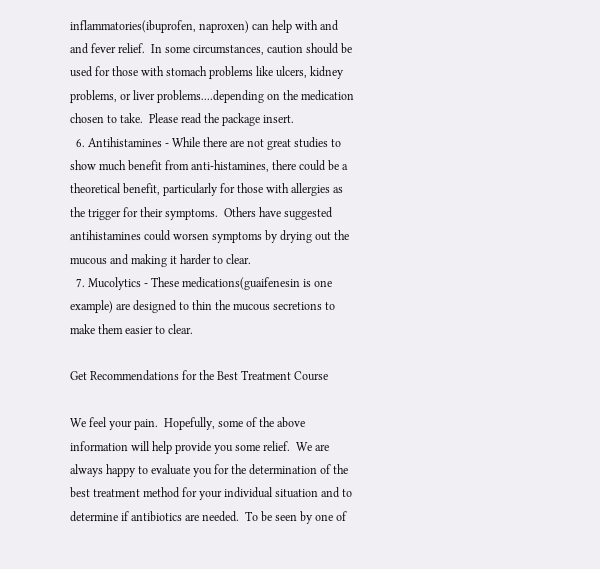inflammatories(ibuprofen, naproxen) can help with and and fever relief.  In some circumstances, caution should be used for those with stomach problems like ulcers, kidney problems, or liver problems....depending on the medication chosen to take.  Please read the package insert.
  6. Antihistamines - While there are not great studies to show much benefit from anti-histamines, there could be a theoretical benefit, particularly for those with allergies as the trigger for their symptoms.  Others have suggested antihistamines could worsen symptoms by drying out the mucous and making it harder to clear.
  7. Mucolytics - These medications(guaifenesin is one example) are designed to thin the mucous secretions to make them easier to clear.

Get Recommendations for the Best Treatment Course

We feel your pain.  Hopefully, some of the above information will help provide you some relief.  We are always happy to evaluate you for the determination of the best treatment method for your individual situation and to determine if antibiotics are needed.  To be seen by one of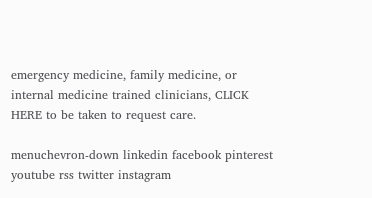emergency medicine, family medicine, or internal medicine trained clinicians, CLICK HERE to be taken to request care.

menuchevron-down linkedin facebook pinterest youtube rss twitter instagram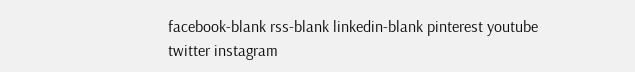facebook-blank rss-blank linkedin-blank pinterest youtube twitter instagram